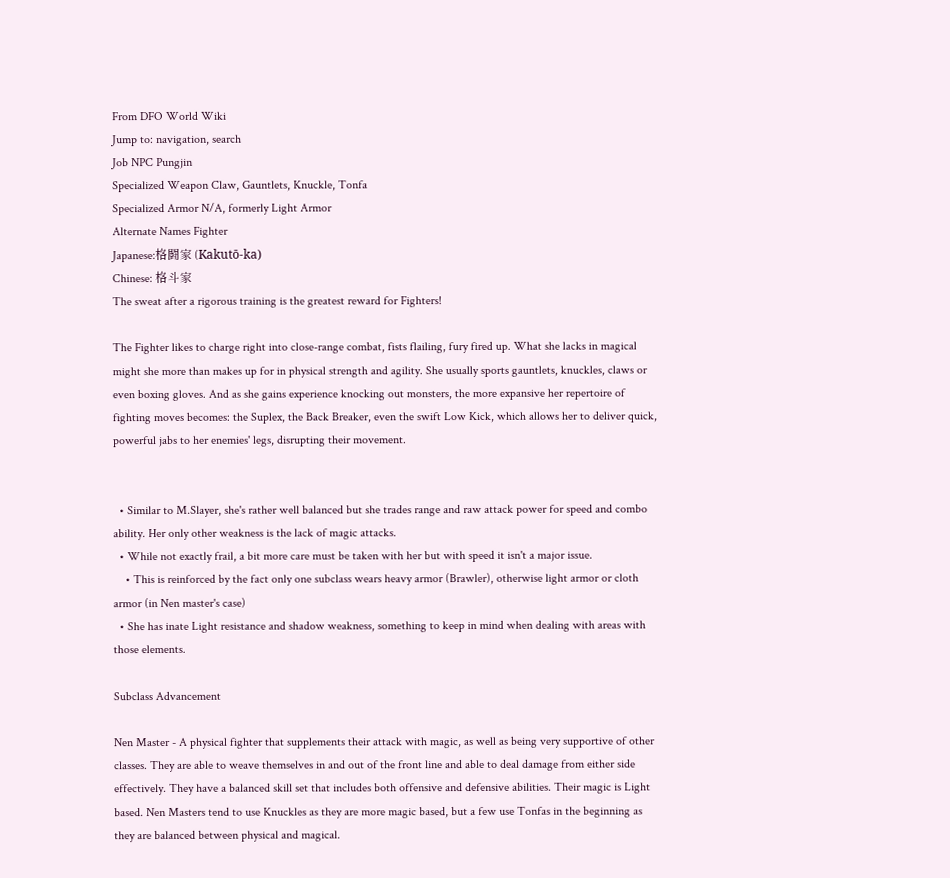From DFO World Wiki
Jump to: navigation, search
Job NPC Pungjin
Specialized Weapon Claw, Gauntlets, Knuckle, Tonfa
Specialized Armor N/A, formerly Light Armor
Alternate Names Fighter
Japanese:格闘家 (Kakutō-ka)
Chinese: 格斗家
The sweat after a rigorous training is the greatest reward for Fighters!

The Fighter likes to charge right into close-range combat, fists flailing, fury fired up. What she lacks in magical might she more than makes up for in physical strength and agility. She usually sports gauntlets, knuckles, claws or even boxing gloves. And as she gains experience knocking out monsters, the more expansive her repertoire of fighting moves becomes: the Suplex, the Back Breaker, even the swift Low Kick, which allows her to deliver quick, powerful jabs to her enemies' legs, disrupting their movement.


  • Similar to M.Slayer, she's rather well balanced but she trades range and raw attack power for speed and combo ability. Her only other weakness is the lack of magic attacks.
  • While not exactly frail, a bit more care must be taken with her but with speed it isn't a major issue.
    • This is reinforced by the fact only one subclass wears heavy armor (Brawler), otherwise light armor or cloth armor (in Nen master's case)
  • She has inate Light resistance and shadow weakness, something to keep in mind when dealing with areas with those elements.

Subclass Advancement

Nen Master - A physical fighter that supplements their attack with magic, as well as being very supportive of other classes. They are able to weave themselves in and out of the front line and able to deal damage from either side effectively. They have a balanced skill set that includes both offensive and defensive abilities. Their magic is Light based. Nen Masters tend to use Knuckles as they are more magic based, but a few use Tonfas in the beginning as they are balanced between physical and magical.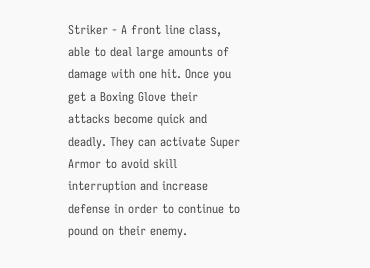Striker - A front line class, able to deal large amounts of damage with one hit. Once you get a Boxing Glove their attacks become quick and deadly. They can activate Super Armor to avoid skill interruption and increase defense in order to continue to pound on their enemy.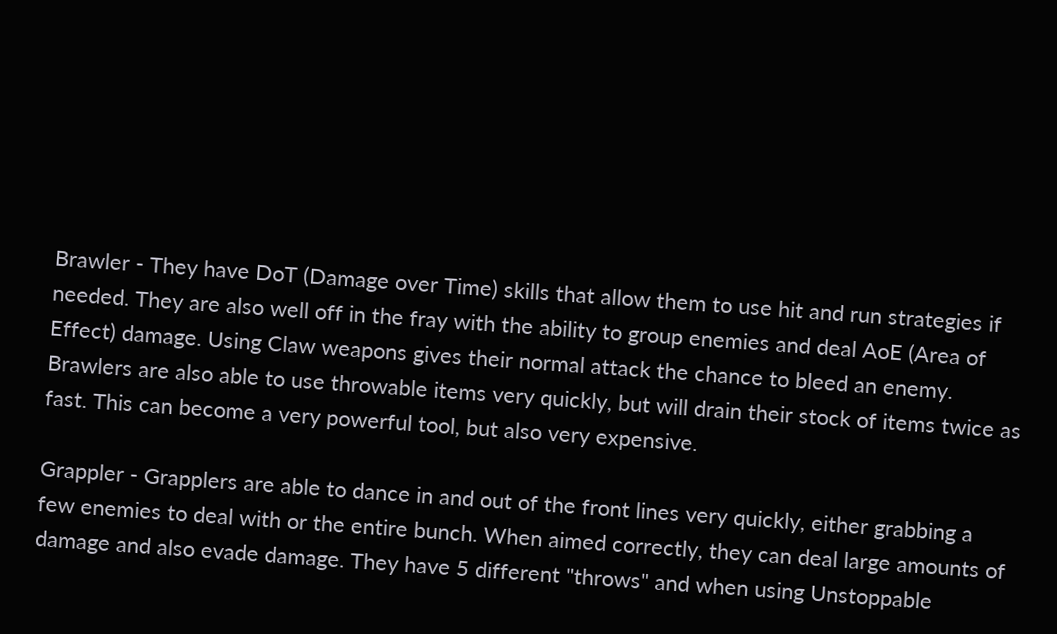Brawler - They have DoT (Damage over Time) skills that allow them to use hit and run strategies if needed. They are also well off in the fray with the ability to group enemies and deal AoE (Area of Effect) damage. Using Claw weapons gives their normal attack the chance to bleed an enemy. Brawlers are also able to use throwable items very quickly, but will drain their stock of items twice as fast. This can become a very powerful tool, but also very expensive.

Grappler - Grapplers are able to dance in and out of the front lines very quickly, either grabbing a few enemies to deal with or the entire bunch. When aimed correctly, they can deal large amounts of damage and also evade damage. They have 5 different "throws" and when using Unstoppable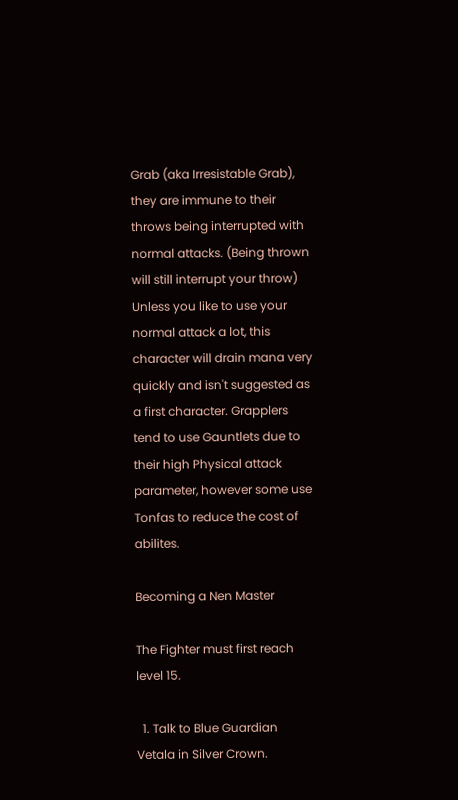Grab (aka Irresistable Grab), they are immune to their throws being interrupted with normal attacks. (Being thrown will still interrupt your throw) Unless you like to use your normal attack a lot, this character will drain mana very quickly and isn't suggested as a first character. Grapplers tend to use Gauntlets due to their high Physical attack parameter, however some use Tonfas to reduce the cost of abilites.

Becoming a Nen Master

The Fighter must first reach level 15.

  1. Talk to Blue Guardian Vetala in Silver Crown.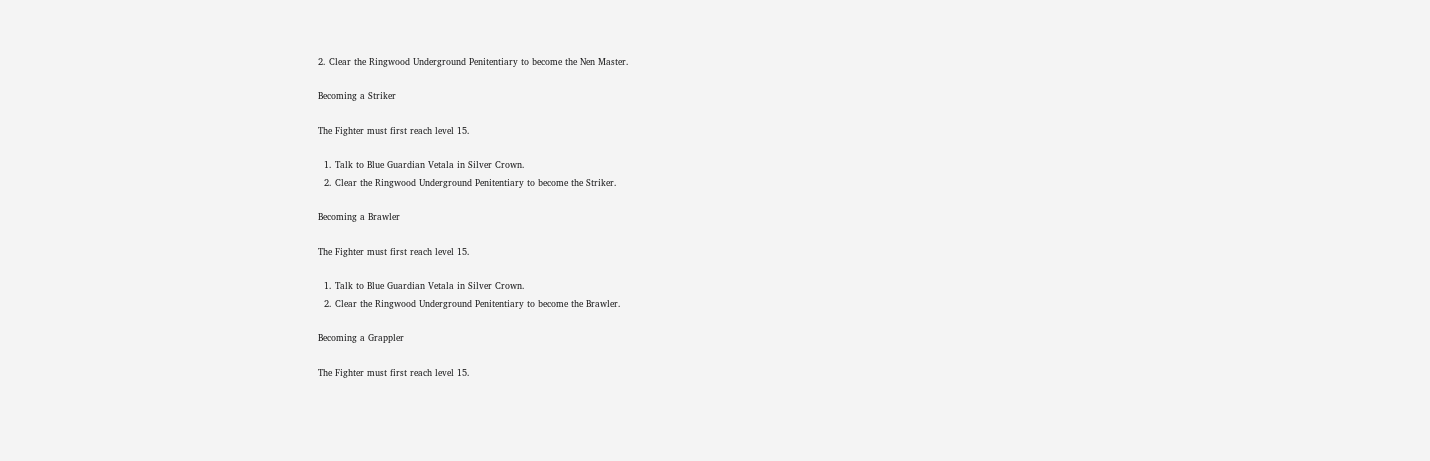2. Clear the Ringwood Underground Penitentiary to become the Nen Master.

Becoming a Striker

The Fighter must first reach level 15.

  1. Talk to Blue Guardian Vetala in Silver Crown.
  2. Clear the Ringwood Underground Penitentiary to become the Striker.

Becoming a Brawler

The Fighter must first reach level 15.

  1. Talk to Blue Guardian Vetala in Silver Crown.
  2. Clear the Ringwood Underground Penitentiary to become the Brawler.

Becoming a Grappler

The Fighter must first reach level 15.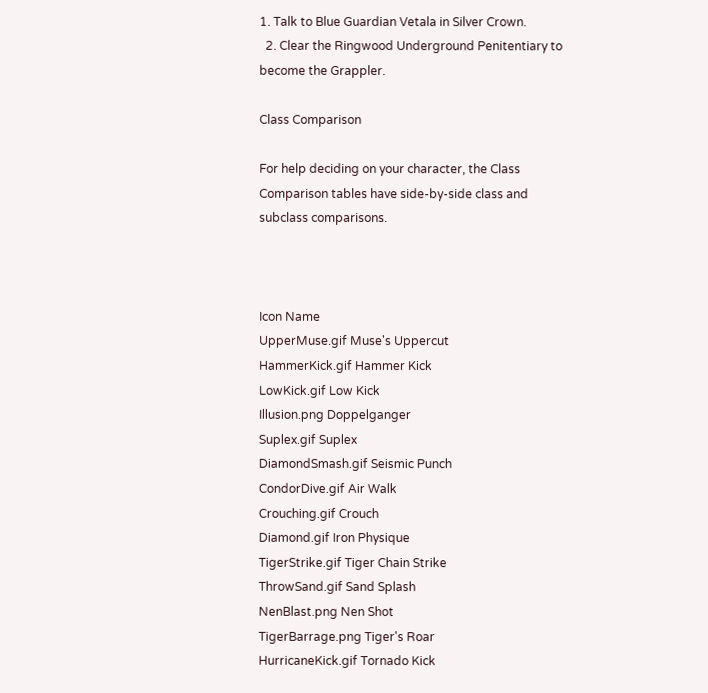1. Talk to Blue Guardian Vetala in Silver Crown.
  2. Clear the Ringwood Underground Penitentiary to become the Grappler.

Class Comparison

For help deciding on your character, the Class Comparison tables have side-by-side class and subclass comparisons.



Icon Name
UpperMuse.gif Muse's Uppercut
HammerKick.gif Hammer Kick
LowKick.gif Low Kick
Illusion.png Doppelganger
Suplex.gif Suplex
DiamondSmash.gif Seismic Punch
CondorDive.gif Air Walk
Crouching.gif Crouch
Diamond.gif Iron Physique
TigerStrike.gif Tiger Chain Strike
ThrowSand.gif Sand Splash
NenBlast.png Nen Shot
TigerBarrage.png Tiger's Roar
HurricaneKick.gif Tornado Kick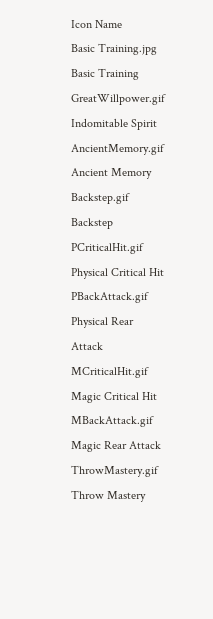Icon Name
Basic Training.jpg Basic Training
GreatWillpower.gif Indomitable Spirit
AncientMemory.gif Ancient Memory
Backstep.gif Backstep
PCriticalHit.gif Physical Critical Hit
PBackAttack.gif Physical Rear Attack
MCriticalHit.gif Magic Critical Hit
MBackAttack.gif Magic Rear Attack
ThrowMastery.gif Throw Mastery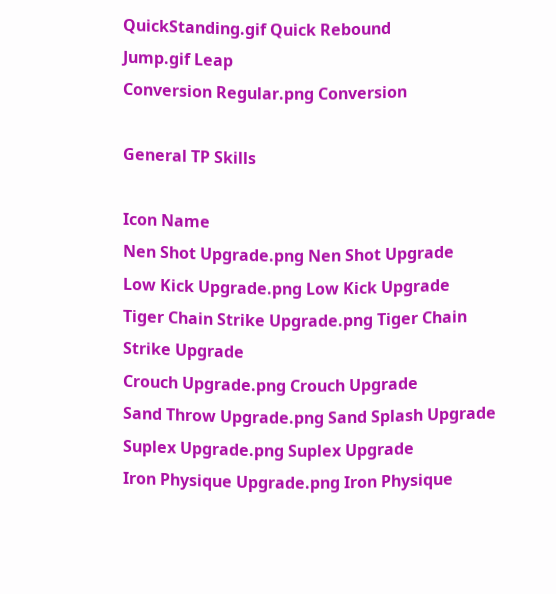QuickStanding.gif Quick Rebound
Jump.gif Leap
Conversion Regular.png Conversion

General TP Skills

Icon Name
Nen Shot Upgrade.png Nen Shot Upgrade
Low Kick Upgrade.png Low Kick Upgrade
Tiger Chain Strike Upgrade.png Tiger Chain Strike Upgrade
Crouch Upgrade.png Crouch Upgrade
Sand Throw Upgrade.png Sand Splash Upgrade
Suplex Upgrade.png Suplex Upgrade
Iron Physique Upgrade.png Iron Physique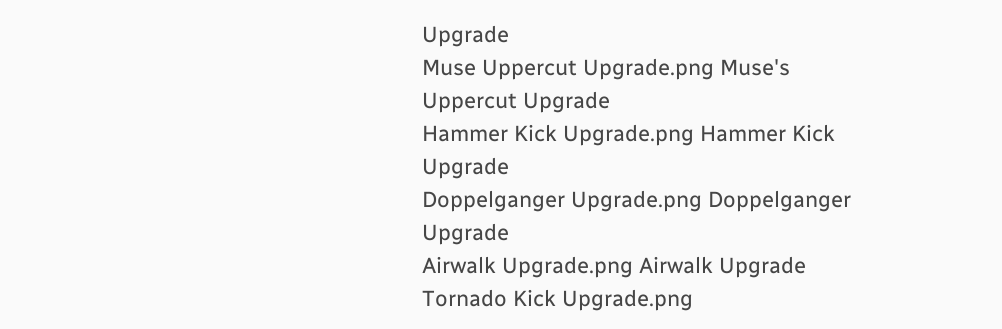Upgrade
Muse Uppercut Upgrade.png Muse's Uppercut Upgrade
Hammer Kick Upgrade.png Hammer Kick Upgrade
Doppelganger Upgrade.png Doppelganger Upgrade
Airwalk Upgrade.png Airwalk Upgrade
Tornado Kick Upgrade.png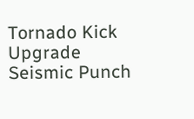Tornado Kick Upgrade
Seismic Punch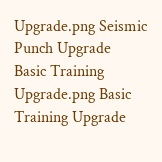Upgrade.png Seismic Punch Upgrade
Basic Training Upgrade.png Basic Training Upgrade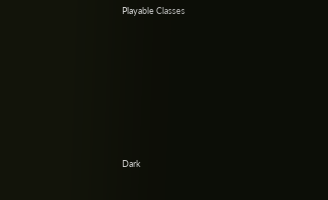Playable Classes











Dark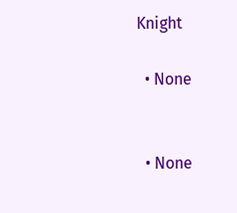Knight

  • None


  • None